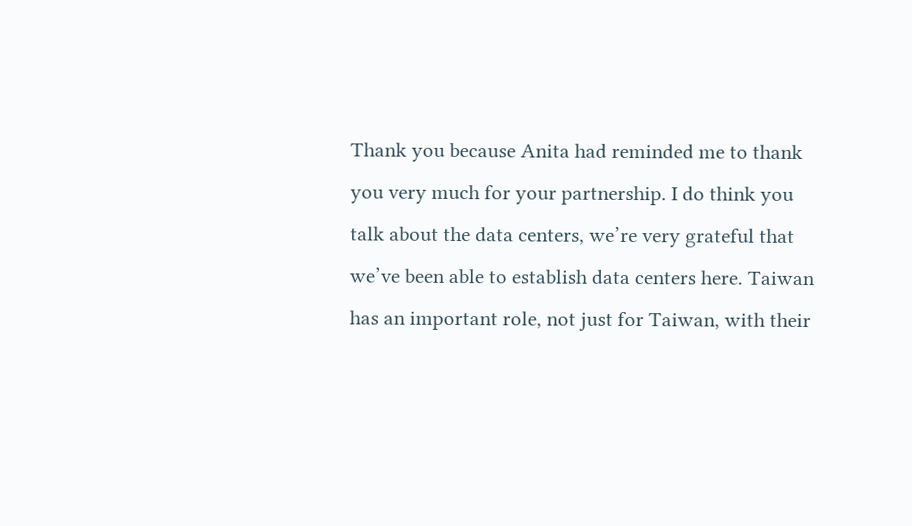Thank you because Anita had reminded me to thank you very much for your partnership. I do think you talk about the data centers, we’re very grateful that we’ve been able to establish data centers here. Taiwan has an important role, not just for Taiwan, with their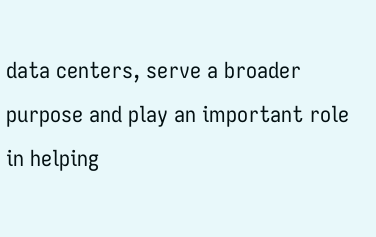data centers, serve a broader purpose and play an important role in helping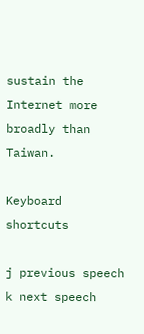sustain the Internet more broadly than Taiwan.

Keyboard shortcuts

j previous speech k next speech